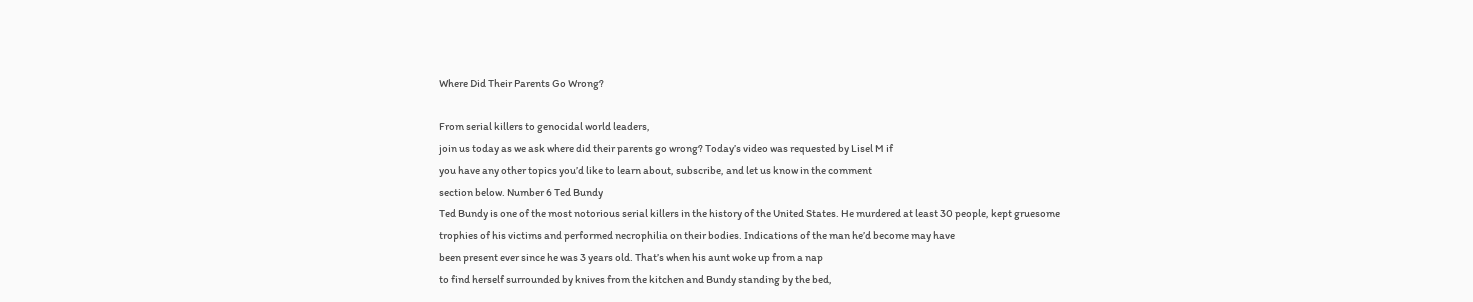Where Did Their Parents Go Wrong?

From serial killers to genocidal world leaders,
join us today as we ask where did their parents go wrong? Today’s video was requested by Lisel M if
you have any other topics you’d like to learn about, subscribe, and let us know in the comment
section below. Number 6 Ted Bundy
Ted Bundy is one of the most notorious serial killers in the history of the United States. He murdered at least 30 people, kept gruesome
trophies of his victims and performed necrophilia on their bodies. Indications of the man he’d become may have
been present ever since he was 3 years old. That’s when his aunt woke up from a nap
to find herself surrounded by knives from the kitchen and Bundy standing by the bed,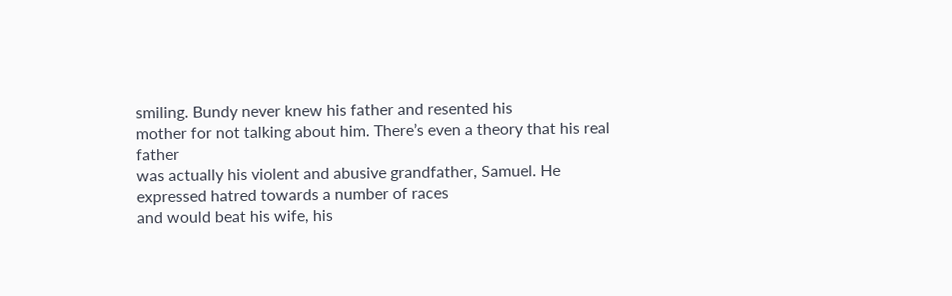smiling. Bundy never knew his father and resented his
mother for not talking about him. There’s even a theory that his real father
was actually his violent and abusive grandfather, Samuel. He expressed hatred towards a number of races
and would beat his wife, his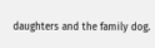daughters and the family dog.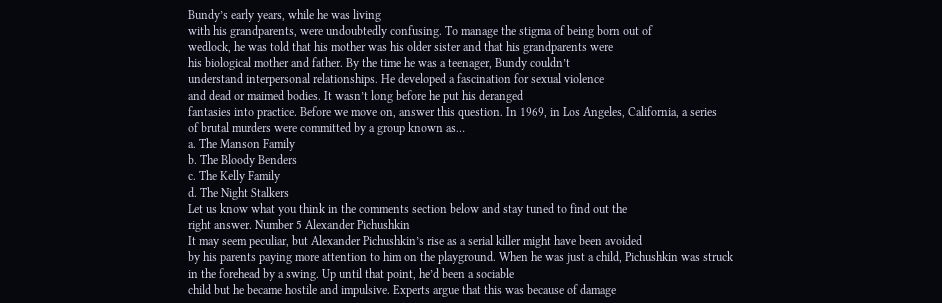Bundy’s early years, while he was living
with his grandparents, were undoubtedly confusing. To manage the stigma of being born out of
wedlock, he was told that his mother was his older sister and that his grandparents were
his biological mother and father. By the time he was a teenager, Bundy couldn’t
understand interpersonal relationships. He developed a fascination for sexual violence
and dead or maimed bodies. It wasn’t long before he put his deranged
fantasies into practice. Before we move on, answer this question. In 1969, in Los Angeles, California, a series
of brutal murders were committed by a group known as…
a. The Manson Family
b. The Bloody Benders
c. The Kelly Family
d. The Night Stalkers
Let us know what you think in the comments section below and stay tuned to find out the
right answer. Number 5 Alexander Pichushkin
It may seem peculiar, but Alexander Pichushkin’s rise as a serial killer might have been avoided
by his parents paying more attention to him on the playground. When he was just a child, Pichushkin was struck
in the forehead by a swing. Up until that point, he’d been a sociable
child but he became hostile and impulsive. Experts argue that this was because of damage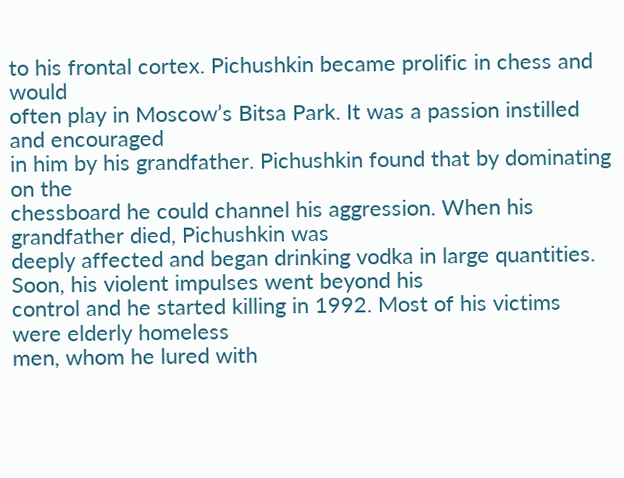to his frontal cortex. Pichushkin became prolific in chess and would
often play in Moscow’s Bitsa Park. It was a passion instilled and encouraged
in him by his grandfather. Pichushkin found that by dominating on the
chessboard he could channel his aggression. When his grandfather died, Pichushkin was
deeply affected and began drinking vodka in large quantities. Soon, his violent impulses went beyond his
control and he started killing in 1992. Most of his victims were elderly homeless
men, whom he lured with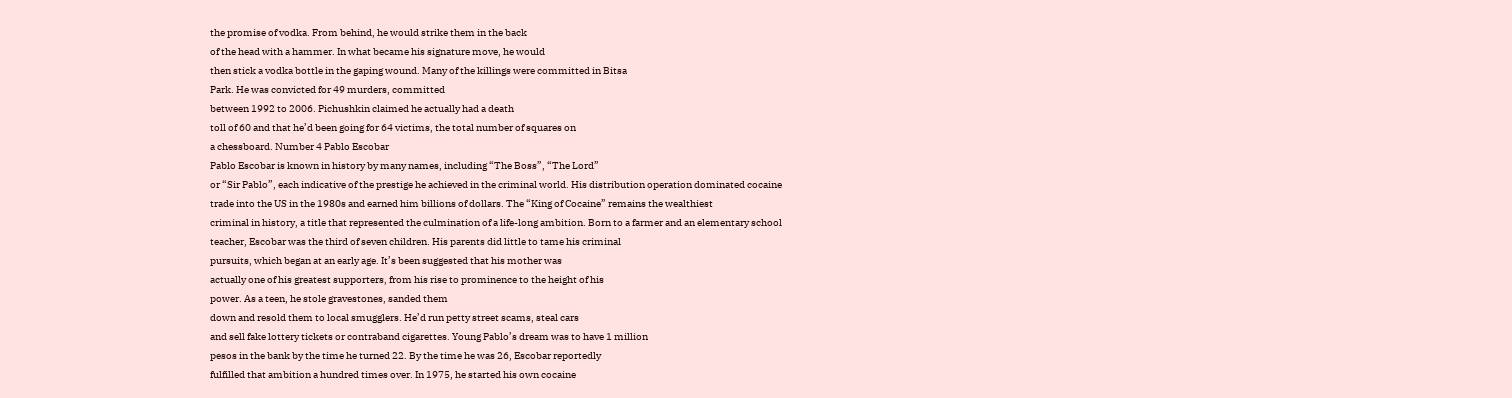the promise of vodka. From behind, he would strike them in the back
of the head with a hammer. In what became his signature move, he would
then stick a vodka bottle in the gaping wound. Many of the killings were committed in Bitsa
Park. He was convicted for 49 murders, committed
between 1992 to 2006. Pichushkin claimed he actually had a death
toll of 60 and that he’d been going for 64 victims, the total number of squares on
a chessboard. Number 4 Pablo Escobar
Pablo Escobar is known in history by many names, including “The Boss”, “The Lord”
or “Sir Pablo”, each indicative of the prestige he achieved in the criminal world. His distribution operation dominated cocaine
trade into the US in the 1980s and earned him billions of dollars. The “King of Cocaine” remains the wealthiest
criminal in history, a title that represented the culmination of a life-long ambition. Born to a farmer and an elementary school
teacher, Escobar was the third of seven children. His parents did little to tame his criminal
pursuits, which began at an early age. It’s been suggested that his mother was
actually one of his greatest supporters, from his rise to prominence to the height of his
power. As a teen, he stole gravestones, sanded them
down and resold them to local smugglers. He’d run petty street scams, steal cars
and sell fake lottery tickets or contraband cigarettes. Young Pablo’s dream was to have 1 million
pesos in the bank by the time he turned 22. By the time he was 26, Escobar reportedly
fulfilled that ambition a hundred times over. In 1975, he started his own cocaine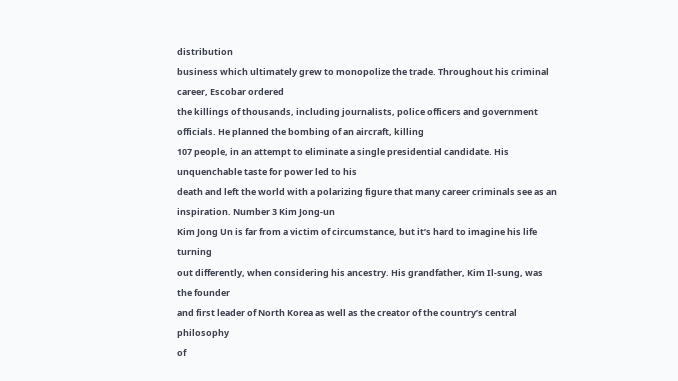distribution
business which ultimately grew to monopolize the trade. Throughout his criminal career, Escobar ordered
the killings of thousands, including journalists, police officers and government officials. He planned the bombing of an aircraft, killing
107 people, in an attempt to eliminate a single presidential candidate. His unquenchable taste for power led to his
death and left the world with a polarizing figure that many career criminals see as an
inspiration. Number 3 Kim Jong-un
Kim Jong Un is far from a victim of circumstance, but it’s hard to imagine his life turning
out differently, when considering his ancestry. His grandfather, Kim Il-sung, was the founder
and first leader of North Korea as well as the creator of the country’s central philosophy
of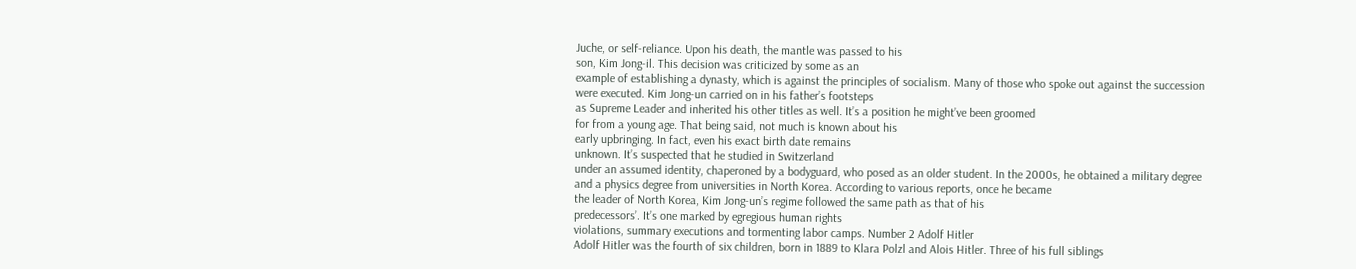Juche, or self-reliance. Upon his death, the mantle was passed to his
son, Kim Jong-il. This decision was criticized by some as an
example of establishing a dynasty, which is against the principles of socialism. Many of those who spoke out against the succession
were executed. Kim Jong-un carried on in his father’s footsteps
as Supreme Leader and inherited his other titles as well. It’s a position he might’ve been groomed
for from a young age. That being said, not much is known about his
early upbringing. In fact, even his exact birth date remains
unknown. It’s suspected that he studied in Switzerland
under an assumed identity, chaperoned by a bodyguard, who posed as an older student. In the 2000s, he obtained a military degree
and a physics degree from universities in North Korea. According to various reports, once he became
the leader of North Korea, Kim Jong-un’s regime followed the same path as that of his
predecessors’. It’s one marked by egregious human rights
violations, summary executions and tormenting labor camps. Number 2 Adolf Hitler
Adolf Hitler was the fourth of six children, born in 1889 to Klara Polzl and Alois Hitler. Three of his full siblings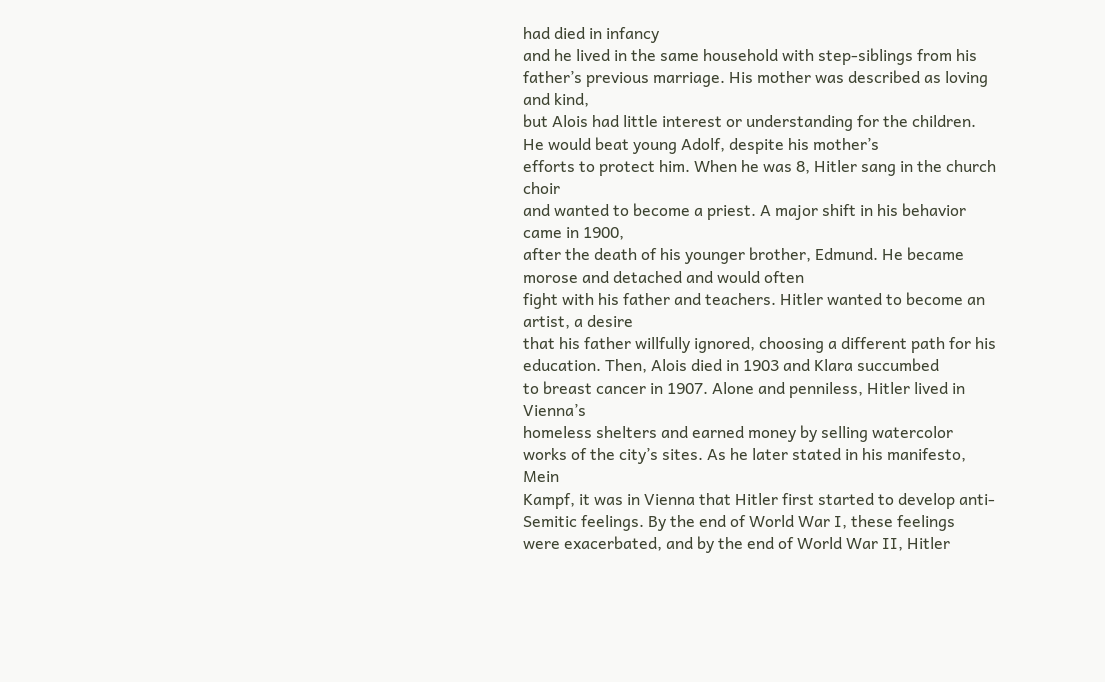had died in infancy
and he lived in the same household with step-siblings from his father’s previous marriage. His mother was described as loving and kind,
but Alois had little interest or understanding for the children. He would beat young Adolf, despite his mother’s
efforts to protect him. When he was 8, Hitler sang in the church choir
and wanted to become a priest. A major shift in his behavior came in 1900,
after the death of his younger brother, Edmund. He became morose and detached and would often
fight with his father and teachers. Hitler wanted to become an artist, a desire
that his father willfully ignored, choosing a different path for his education. Then, Alois died in 1903 and Klara succumbed
to breast cancer in 1907. Alone and penniless, Hitler lived in Vienna’s
homeless shelters and earned money by selling watercolor works of the city’s sites. As he later stated in his manifesto, Mein
Kampf, it was in Vienna that Hitler first started to develop anti-Semitic feelings. By the end of World War I, these feelings
were exacerbated, and by the end of World War II, Hitler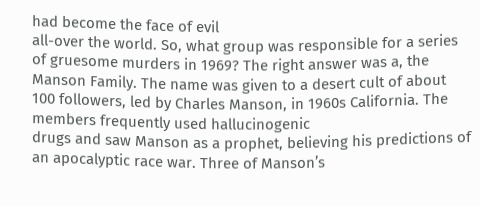had become the face of evil
all-over the world. So, what group was responsible for a series
of gruesome murders in 1969? The right answer was a, the Manson Family. The name was given to a desert cult of about
100 followers, led by Charles Manson, in 1960s California. The members frequently used hallucinogenic
drugs and saw Manson as a prophet, believing his predictions of an apocalyptic race war. Three of Manson’s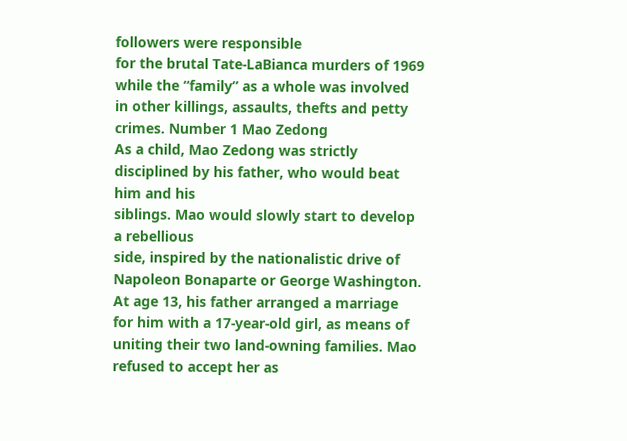followers were responsible
for the brutal Tate-LaBianca murders of 1969 while the “family” as a whole was involved
in other killings, assaults, thefts and petty crimes. Number 1 Mao Zedong
As a child, Mao Zedong was strictly disciplined by his father, who would beat him and his
siblings. Mao would slowly start to develop a rebellious
side, inspired by the nationalistic drive of Napoleon Bonaparte or George Washington. At age 13, his father arranged a marriage
for him with a 17-year-old girl, as means of uniting their two land-owning families. Mao refused to accept her as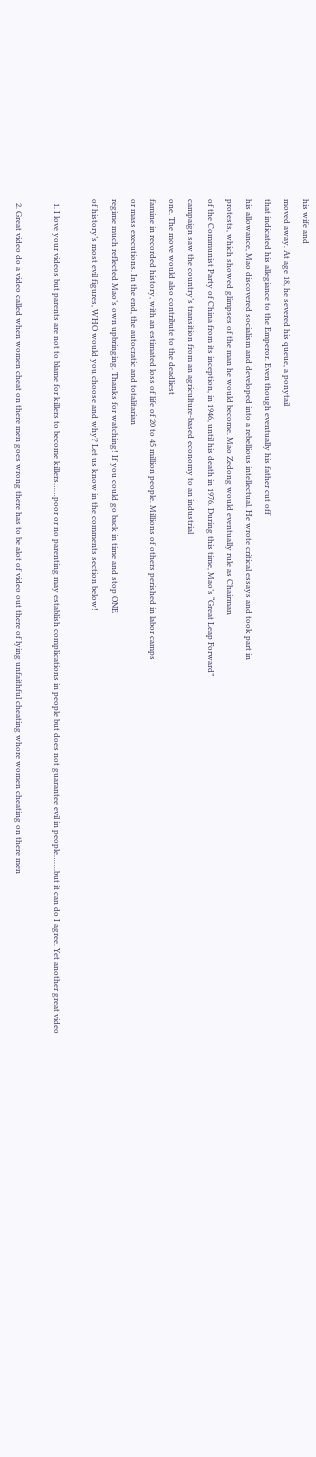his wife and
moved away. At age 18, he severed his queue, a ponytail
that indicated his allegiance to the Emperor. Even though eventually his father cut off
his allowance, Mao discovered socialism and developed into a rebellious intellectual. He wrote critical essays and took part in
protests, which showed glimpses of the man he would become. Mao Zedong would eventually rule as Chairman
of the Communist Party of China from its inception, in 1946, until his death in 1976. During this time, Mao’s “Great Leap Forward”
campaign saw the country’s transition from an agriculture-based economy to an industrial
one. The move would also contribute to the deadliest
famine in recorded history, with an estimated loss of life of 20 to 45 million people. Millions of others perished in labor camps
or mass executions. In the end, the autocratic and totalitarian
regime much reflected Mao’s own upbringing. Thanks for watching! If you could go back in time and stop ONE
of history’s most evil figures, WHO would you choose and why? Let us know in the comments section below!

  1. I love your videos but parents are not to blame for killers to become killers……poor or no parenting may establish complications in people but does not guarantee evil in people…….but it can do I agree. Yet another great video

  2. Great video do a video called when women cheat on there men goes wrong there has to be alot of video out there of lying unfaithful cheating whore women cheating on there men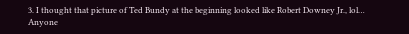3. I thought that picture of Ted Bundy at the beginning looked like Robert Downey Jr., lol… Anyone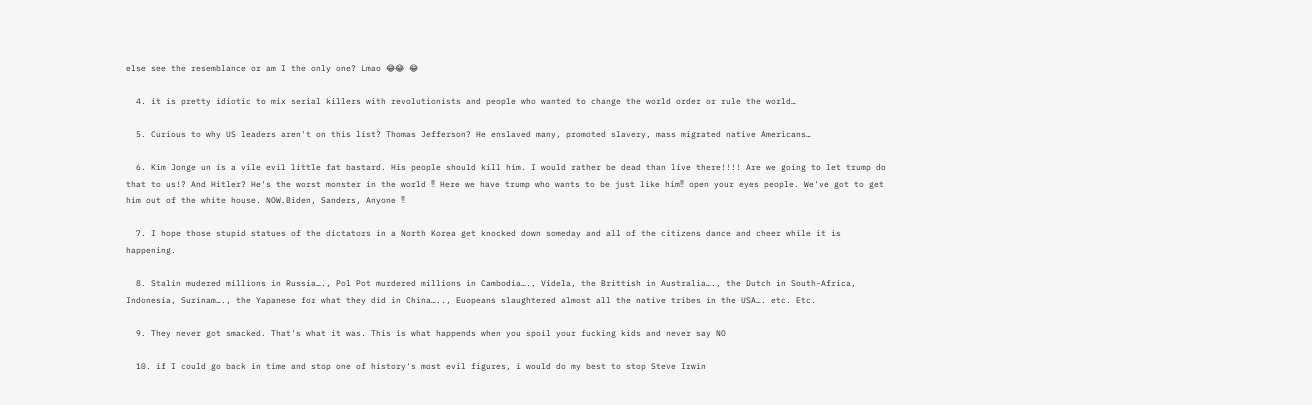else see the resemblance or am I the only one? Lmao 😂😂 😂

  4. it is pretty idiotic to mix serial killers with revolutionists and people who wanted to change the world order or rule the world…

  5. Curious to why US leaders aren't on this list? Thomas Jefferson? He enslaved many, promoted slavery, mass migrated native Americans…

  6. Kim Jonge un is a vile evil little fat bastard. His people should kill him. I would rather be dead than live there!!!! Are we going to let trump do that to us!? And Hitler? He's the worst monster in the world ‼ Here we have trump who wants to be just like him‼ open your eyes people. We've got to get him out of the white house. NOW.Biden, Sanders, Anyone ‼

  7. I hope those stupid statues of the dictators in a North Korea get knocked down someday and all of the citizens dance and cheer while it is happening.

  8. Stalin mudered millions in Russia…., Pol Pot murdered millions in Cambodia…., Videla, the Brittish in Australia…., the Dutch in South-Africa, Indonesia, Surinam…., the Yapanese for what they did in China….., Euopeans slaughtered almost all the native tribes in the USA…. etc. Etc.

  9. They never got smacked. That's what it was. This is what happends when you spoil your fucking kids and never say NO

  10. if I could go back in time and stop one of history's most evil figures, i would do my best to stop Steve Irwin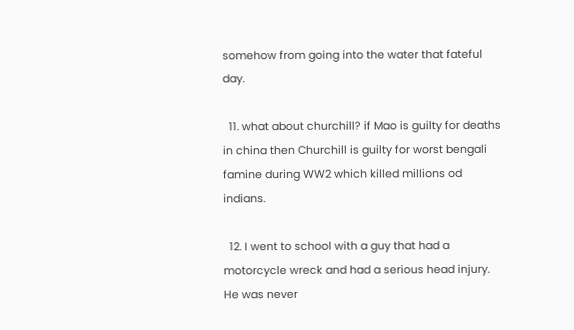somehow from going into the water that fateful day.

  11. what about churchill? if Mao is guilty for deaths in china then Churchill is guilty for worst bengali famine during WW2 which killed millions od indians.

  12. I went to school with a guy that had a motorcycle wreck and had a serious head injury. He was never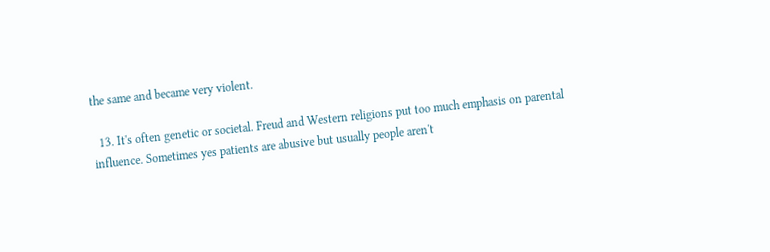the same and became very violent.

  13. It's often genetic or societal. Freud and Western religions put too much emphasis on parental influence. Sometimes yes patients are abusive but usually people aren't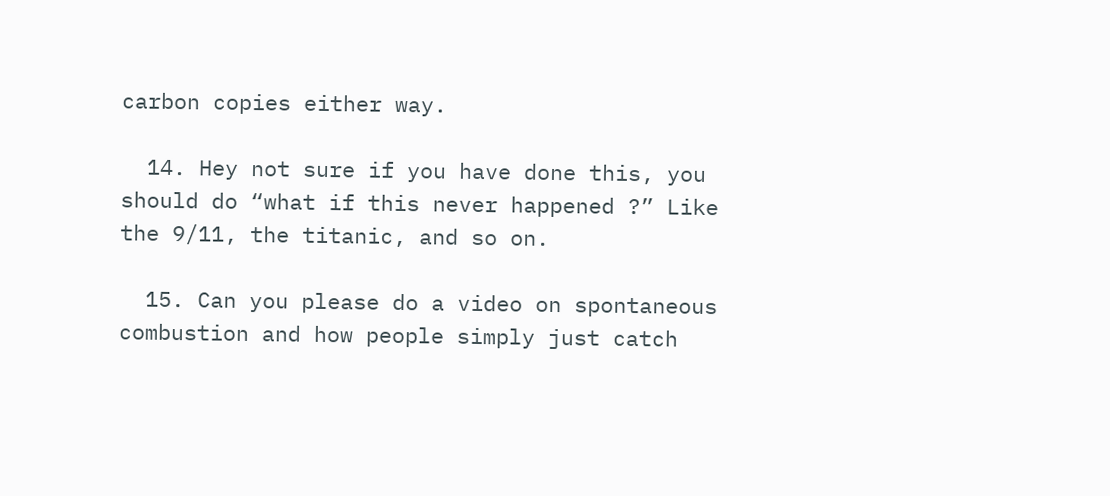carbon copies either way.

  14. Hey not sure if you have done this, you should do “what if this never happened ?” Like the 9/11, the titanic, and so on.

  15. Can you please do a video on spontaneous combustion and how people simply just catch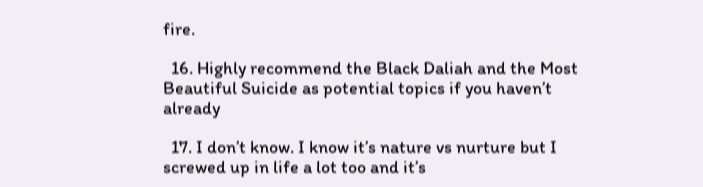fire.

  16. Highly recommend the Black Daliah and the Most Beautiful Suicide as potential topics if you haven’t already

  17. I don’t know. I know it’s nature vs nurture but I screwed up in life a lot too and it’s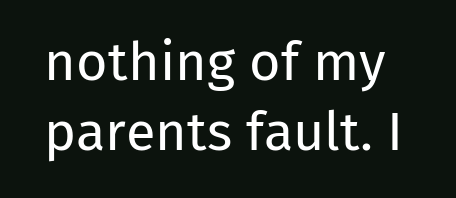nothing of my parents fault. I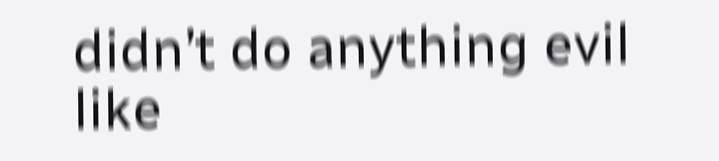didn’t do anything evil like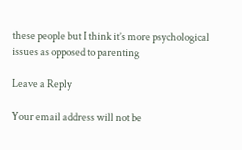these people but I think it’s more psychological issues as opposed to parenting

Leave a Reply

Your email address will not be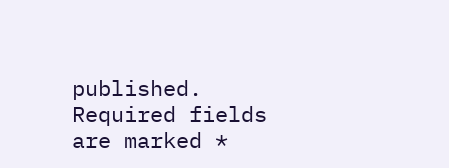published. Required fields are marked *